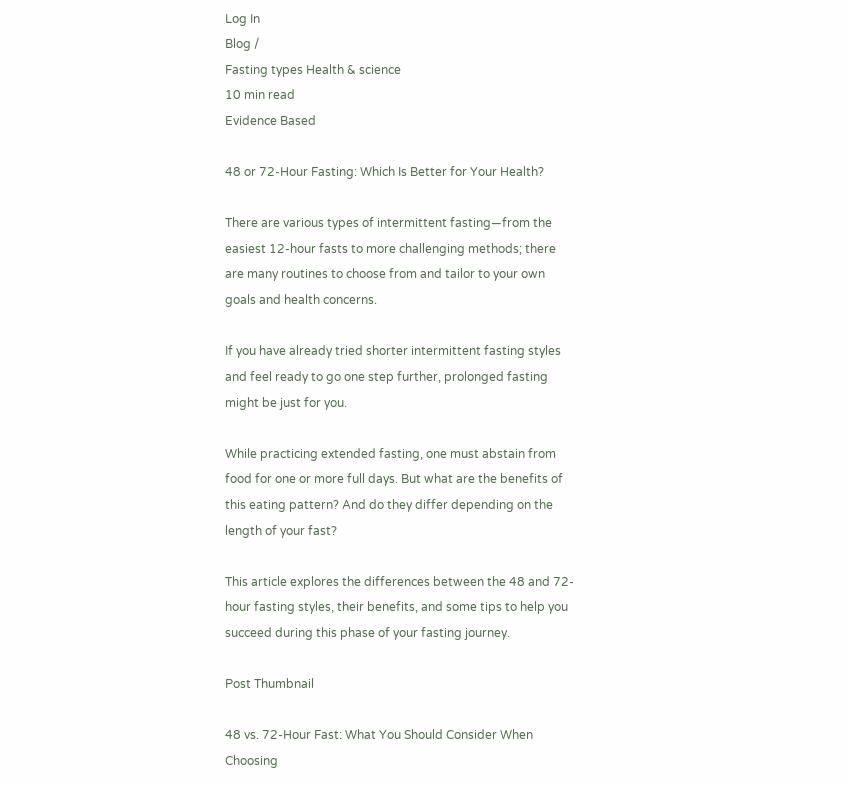Log In
Blog /
Fasting types Health & science
10 min read
Evidence Based

48 or 72-Hour Fasting: Which Is Better for Your Health?

There are various types of intermittent fasting—from the easiest 12-hour fasts to more challenging methods; there are many routines to choose from and tailor to your own goals and health concerns.

If you have already tried shorter intermittent fasting styles and feel ready to go one step further, prolonged fasting might be just for you.

While practicing extended fasting, one must abstain from food for one or more full days. But what are the benefits of this eating pattern? And do they differ depending on the length of your fast?

This article explores the differences between the 48 and 72-hour fasting styles, their benefits, and some tips to help you succeed during this phase of your fasting journey.

Post Thumbnail

48 vs. 72-Hour Fast: What You Should Consider When Choosing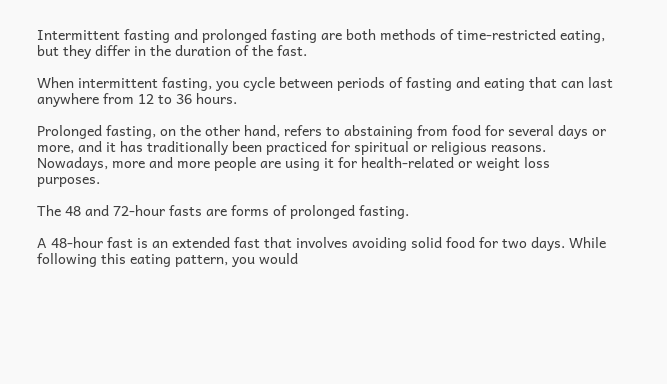Intermittent fasting and prolonged fasting are both methods of time-restricted eating, but they differ in the duration of the fast.

When intermittent fasting, you cycle between periods of fasting and eating that can last anywhere from 12 to 36 hours.

Prolonged fasting, on the other hand, refers to abstaining from food for several days or more, and it has traditionally been practiced for spiritual or religious reasons.  Nowadays, more and more people are using it for health-related or weight loss purposes.

The 48 and 72-hour fasts are forms of prolonged fasting.

A 48-hour fast is an extended fast that involves avoiding solid food for two days. While following this eating pattern, you would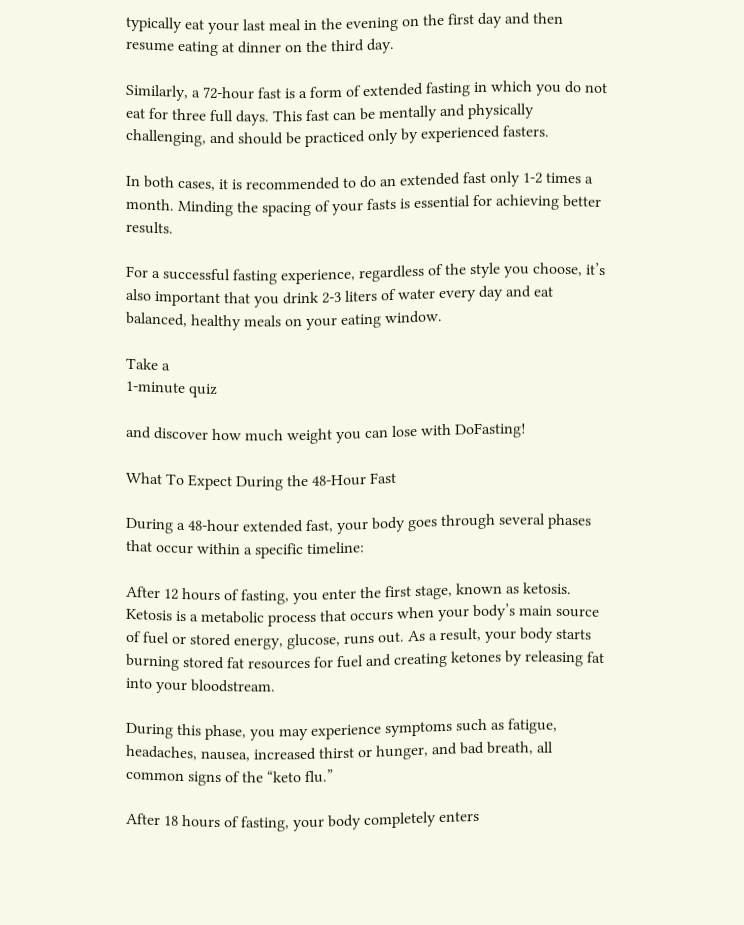typically eat your last meal in the evening on the first day and then resume eating at dinner on the third day.

Similarly, a 72-hour fast is a form of extended fasting in which you do not eat for three full days. This fast can be mentally and physically challenging, and should be practiced only by experienced fasters.

In both cases, it is recommended to do an extended fast only 1-2 times a month. Minding the spacing of your fasts is essential for achieving better results.

For a successful fasting experience, regardless of the style you choose, it’s also important that you drink 2-3 liters of water every day and eat balanced, healthy meals on your eating window.

Take a
1-minute quiz

and discover how much weight you can lose with DoFasting!

What To Expect During the 48-Hour Fast

During a 48-hour extended fast, your body goes through several phases that occur within a specific timeline:

After 12 hours of fasting, you enter the first stage, known as ketosis. Ketosis is a metabolic process that occurs when your body’s main source of fuel or stored energy, glucose, runs out. As a result, your body starts burning stored fat resources for fuel and creating ketones by releasing fat into your bloodstream.

During this phase, you may experience symptoms such as fatigue, headaches, nausea, increased thirst or hunger, and bad breath, all common signs of the “keto flu.”

After 18 hours of fasting, your body completely enters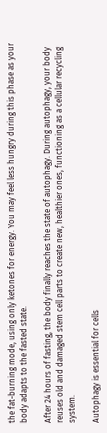the fat-burning mode, using only ketones for energy. You may feel less hungry during this phase as your body adapts to the fasted state.

After 24 hours of fasting, the body finally reaches the state of autophagy. During autophagy, your body reuses old and damaged stem cell parts to create new, healthier ones, functioning as a cellular recycling system.

Autophagy is essential for cells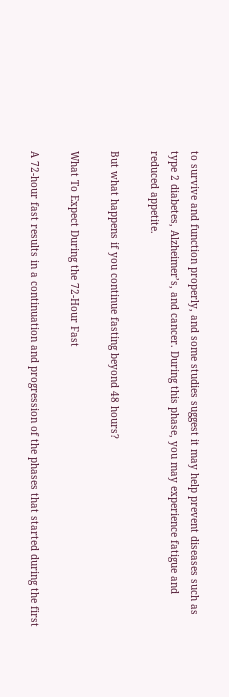to survive and function properly, and some studies suggest it may help prevent diseases such as type 2 diabetes, Alzheimer’s, and cancer. During this phase, you may experience fatigue and reduced appetite.

But what happens if you continue fasting beyond 48 hours?

What To Expect During the 72-Hour Fast

A 72-hour fast results in a continuation and progression of the phases that started during the first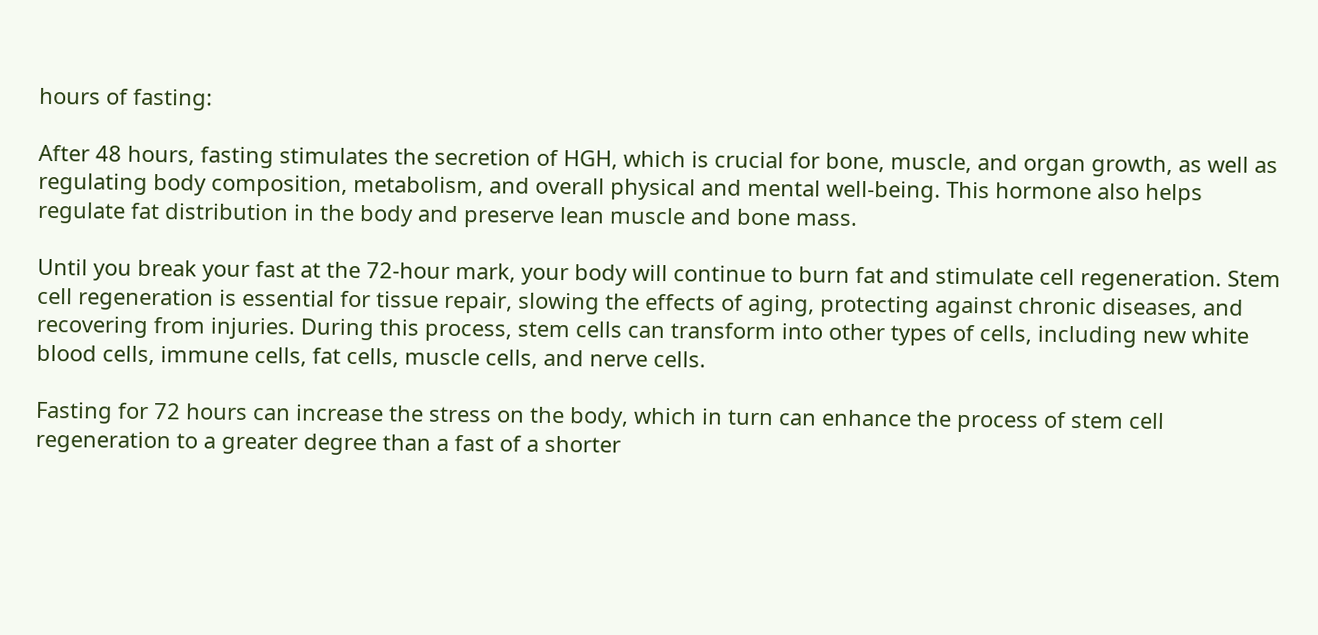hours of fasting:

After 48 hours, fasting stimulates the secretion of HGH, which is crucial for bone, muscle, and organ growth, as well as regulating body composition, metabolism, and overall physical and mental well-being. This hormone also helps regulate fat distribution in the body and preserve lean muscle and bone mass.

Until you break your fast at the 72-hour mark, your body will continue to burn fat and stimulate cell regeneration. Stem cell regeneration is essential for tissue repair, slowing the effects of aging, protecting against chronic diseases, and recovering from injuries. During this process, stem cells can transform into other types of cells, including new white blood cells, immune cells, fat cells, muscle cells, and nerve cells.

Fasting for 72 hours can increase the stress on the body, which in turn can enhance the process of stem cell regeneration to a greater degree than a fast of a shorter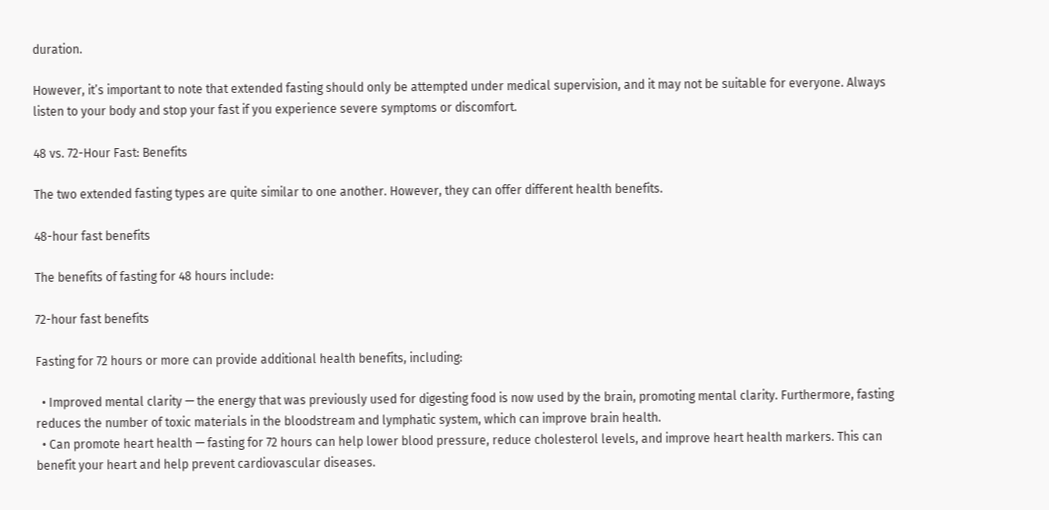duration.

However, it’s important to note that extended fasting should only be attempted under medical supervision, and it may not be suitable for everyone. Always listen to your body and stop your fast if you experience severe symptoms or discomfort.

48 vs. 72-Hour Fast: Benefits

The two extended fasting types are quite similar to one another. However, they can offer different health benefits.

48-hour fast benefits

The benefits of fasting for 48 hours include:

72-hour fast benefits

Fasting for 72 hours or more can provide additional health benefits, including:

  • Improved mental clarity — the energy that was previously used for digesting food is now used by the brain, promoting mental clarity. Furthermore, fasting reduces the number of toxic materials in the bloodstream and lymphatic system, which can improve brain health.
  • Can promote heart health — fasting for 72 hours can help lower blood pressure, reduce cholesterol levels, and improve heart health markers. This can benefit your heart and help prevent cardiovascular diseases.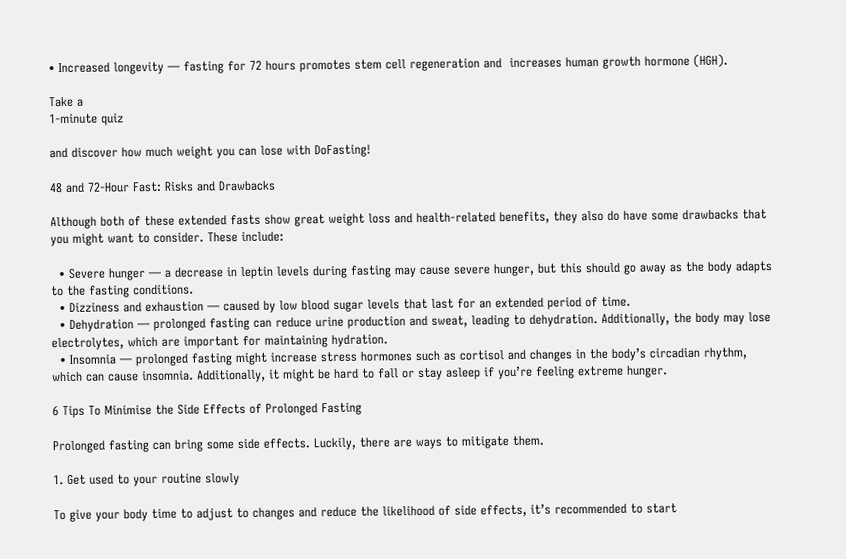• Increased longevity — fasting for 72 hours promotes stem cell regeneration and  increases human growth hormone (HGH).

Take a
1-minute quiz

and discover how much weight you can lose with DoFasting!

48 and 72-Hour Fast: Risks and Drawbacks

Although both of these extended fasts show great weight loss and health-related benefits, they also do have some drawbacks that you might want to consider. These include:

  • Severe hunger — a decrease in leptin levels during fasting may cause severe hunger, but this should go away as the body adapts to the fasting conditions.
  • Dizziness and exhaustion — caused by low blood sugar levels that last for an extended period of time.
  • Dehydration — prolonged fasting can reduce urine production and sweat, leading to dehydration. Additionally, the body may lose electrolytes, which are important for maintaining hydration.
  • Insomnia — prolonged fasting might increase stress hormones such as cortisol and changes in the body’s circadian rhythm, which can cause insomnia. Additionally, it might be hard to fall or stay asleep if you’re feeling extreme hunger.

6 Tips To Minimise the Side Effects of Prolonged Fasting

Prolonged fasting can bring some side effects. Luckily, there are ways to mitigate them.

1. Get used to your routine slowly

To give your body time to adjust to changes and reduce the likelihood of side effects, it’s recommended to start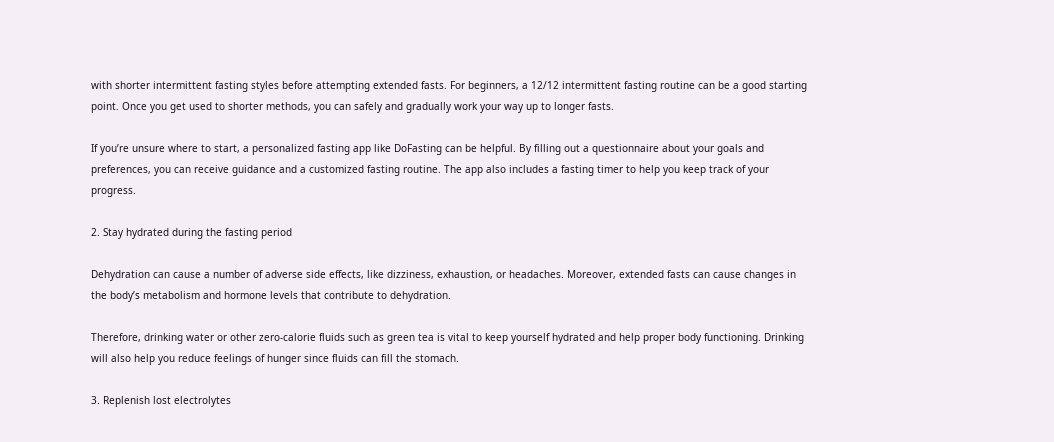with shorter intermittent fasting styles before attempting extended fasts. For beginners, a 12/12 intermittent fasting routine can be a good starting point. Once you get used to shorter methods, you can safely and gradually work your way up to longer fasts.

If you’re unsure where to start, a personalized fasting app like DoFasting can be helpful. By filling out a questionnaire about your goals and preferences, you can receive guidance and a customized fasting routine. The app also includes a fasting timer to help you keep track of your progress.

2. Stay hydrated during the fasting period

Dehydration can cause a number of adverse side effects, like dizziness, exhaustion, or headaches. Moreover, extended fasts can cause changes in the body’s metabolism and hormone levels that contribute to dehydration.

Therefore, drinking water or other zero-calorie fluids such as green tea is vital to keep yourself hydrated and help proper body functioning. Drinking will also help you reduce feelings of hunger since fluids can fill the stomach.

3. Replenish lost electrolytes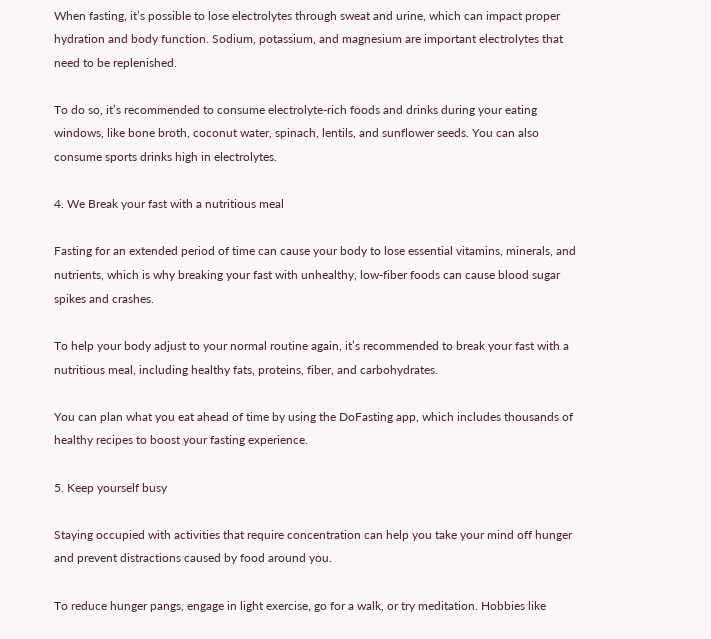When fasting, it’s possible to lose electrolytes through sweat and urine, which can impact proper hydration and body function. Sodium, potassium, and magnesium are important electrolytes that need to be replenished.

To do so, it’s recommended to consume electrolyte-rich foods and drinks during your eating windows, like bone broth, coconut water, spinach, lentils, and sunflower seeds. You can also consume sports drinks high in electrolytes.

4. We Break your fast with a nutritious meal

Fasting for an extended period of time can cause your body to lose essential vitamins, minerals, and nutrients, which is why breaking your fast with unhealthy, low-fiber foods can cause blood sugar spikes and crashes.

To help your body adjust to your normal routine again, it’s recommended to break your fast with a nutritious meal, including healthy fats, proteins, fiber, and carbohydrates.

You can plan what you eat ahead of time by using the DoFasting app, which includes thousands of healthy recipes to boost your fasting experience.

5. Keep yourself busy

Staying occupied with activities that require concentration can help you take your mind off hunger and prevent distractions caused by food around you.

To reduce hunger pangs, engage in light exercise, go for a walk, or try meditation. Hobbies like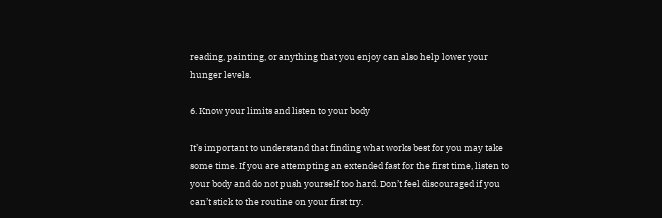reading, painting, or anything that you enjoy can also help lower your hunger levels.

6. Know your limits and listen to your body

It’s important to understand that finding what works best for you may take some time. If you are attempting an extended fast for the first time, listen to your body and do not push yourself too hard. Don’t feel discouraged if you can’t stick to the routine on your first try.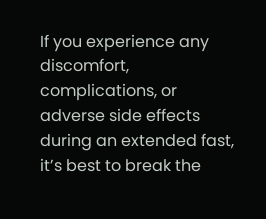If you experience any discomfort, complications, or adverse side effects during an extended fast, it’s best to break the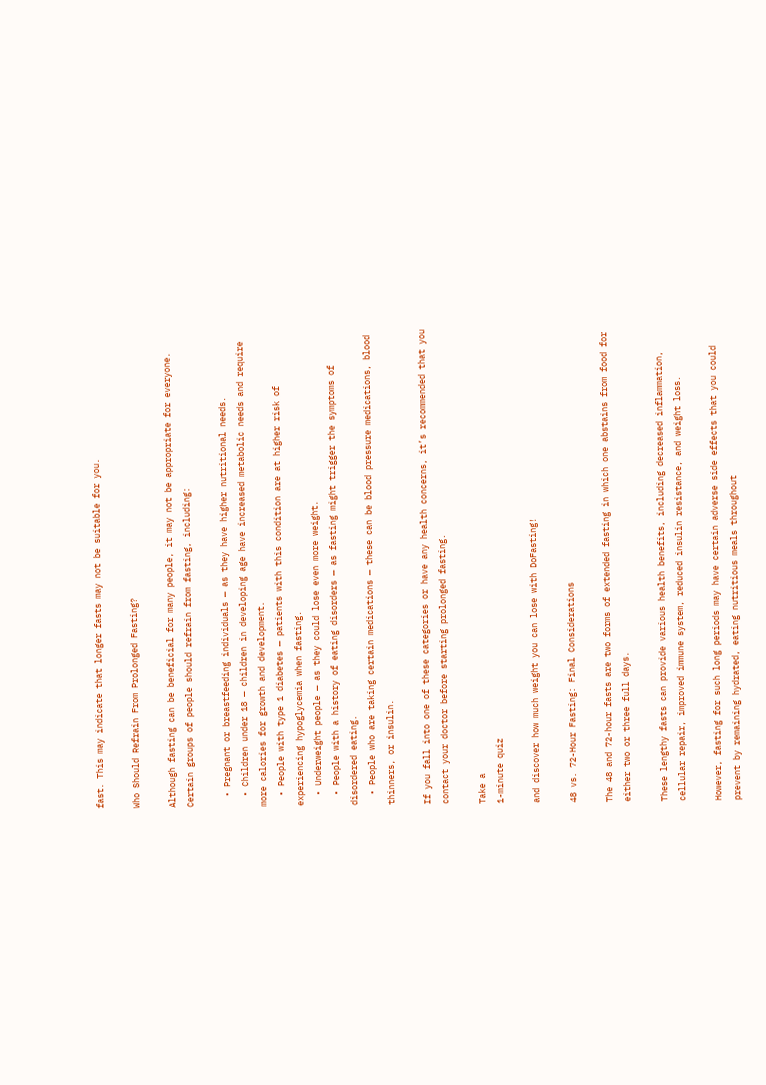fast. This may indicate that longer fasts may not be suitable for you.

Who Should Refrain From Prolonged Fasting?

Although fasting can be beneficial for many people, it may not be appropriate for everyone. Certain groups of people should refrain from fasting, including:

  • Pregnant or breastfeeding individuals — as they have higher nutritional needs.
  • Children under 18 — children in developing age have increased metabolic needs and require more calories for growth and development.
  • People with type 1 diabetes — patients with this condition are at higher risk of experiencing hypoglycemia when fasting.
  • Underweight people — as they could lose even more weight.
  • People with a history of eating disorders — as fasting might trigger the symptoms of disordered eating.
  • People who are taking certain medications — these can be blood pressure medications, blood thinners, or insulin.

If you fall into one of these categories or have any health concerns, it’s recommended that you contact your doctor before starting prolonged fasting.

Take a
1-minute quiz

and discover how much weight you can lose with DoFasting!

48 vs. 72-Hour Fasting: Final Considerations

The 48 and 72-hour fasts are two forms of extended fasting in which one abstains from food for either two or three full days.

These lengthy fasts can provide various health benefits, including decreased inflammation, cellular repair, improved immune system, reduced insulin resistance, and weight loss.

However, fasting for such long periods may have certain adverse side effects that you could prevent by remaining hydrated, eating nutritious meals throughout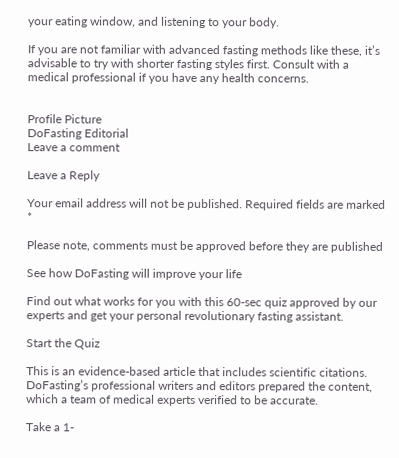your eating window, and listening to your body.

If you are not familiar with advanced fasting methods like these, it’s advisable to try with shorter fasting styles first. Consult with a medical professional if you have any health concerns.


Profile Picture
DoFasting Editorial
Leave a comment

Leave a Reply

Your email address will not be published. Required fields are marked *

Please note, comments must be approved before they are published

See how DoFasting will improve your life

Find out what works for you with this 60-sec quiz approved by our experts and get your personal revolutionary fasting assistant.

Start the Quiz

This is an evidence-based article that includes scientific citations. DoFasting’s professional writers and editors prepared the content, which a team of medical experts verified to be accurate.

Take a 1-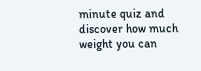minute quiz and discover how much weight you can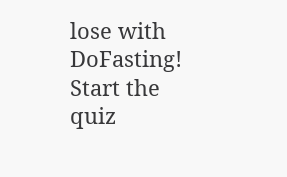lose with DoFasting!
Start the quiz